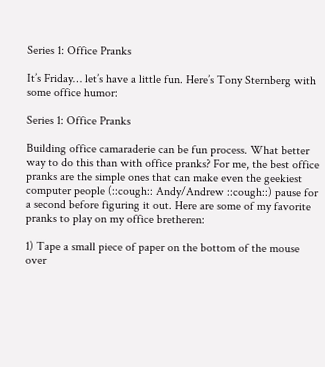Series 1: Office Pranks

It’s Friday… let’s have a little fun. Here’s Tony Sternberg with some office humor:

Series 1: Office Pranks

Building office camaraderie can be fun process. What better way to do this than with office pranks? For me, the best office pranks are the simple ones that can make even the geekiest computer people (::cough:: Andy/Andrew ::cough::) pause for a second before figuring it out. Here are some of my favorite pranks to play on my office bretheren:

1) Tape a small piece of paper on the bottom of the mouse over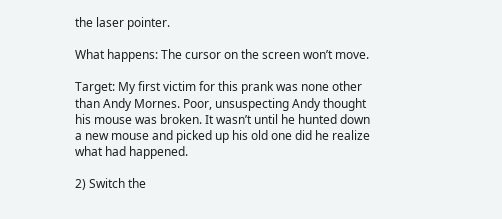the laser pointer.

What happens: The cursor on the screen won’t move.

Target: My first victim for this prank was none other than Andy Mornes. Poor, unsuspecting Andy thought his mouse was broken. It wasn’t until he hunted down a new mouse and picked up his old one did he realize what had happened.

2) Switch the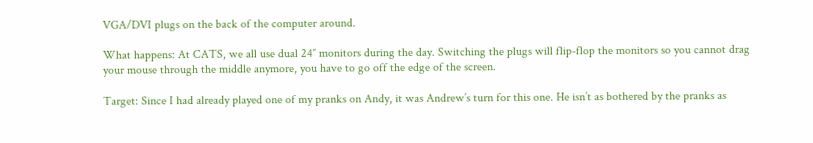VGA/DVI plugs on the back of the computer around.

What happens: At CATS, we all use dual 24″ monitors during the day. Switching the plugs will flip-flop the monitors so you cannot drag your mouse through the middle anymore, you have to go off the edge of the screen.

Target: Since I had already played one of my pranks on Andy, it was Andrew’s turn for this one. He isn’t as bothered by the pranks as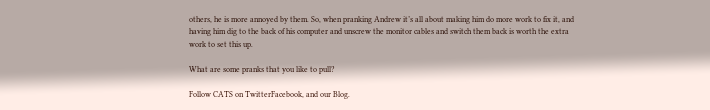others, he is more annoyed by them. So, when pranking Andrew it’s all about making him do more work to fix it, and having him dig to the back of his computer and unscrew the monitor cables and switch them back is worth the extra work to set this up.

What are some pranks that you like to pull?

Follow CATS on TwitterFacebook, and our Blog.